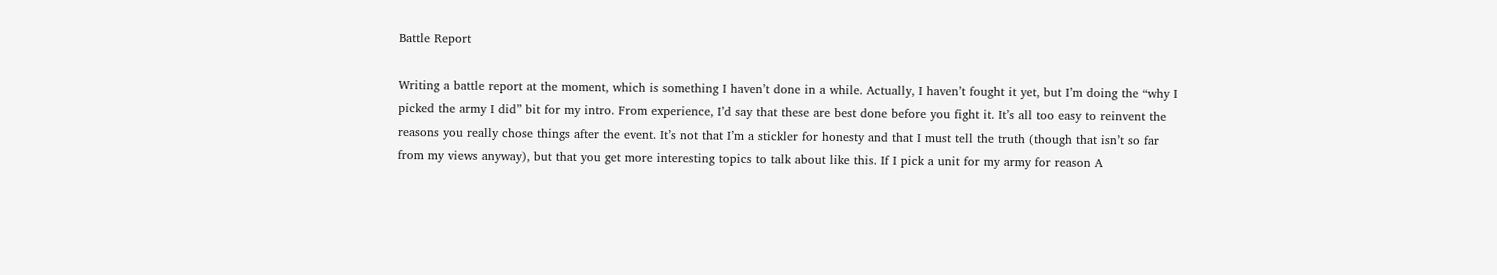Battle Report

Writing a battle report at the moment, which is something I haven’t done in a while. Actually, I haven’t fought it yet, but I’m doing the “why I picked the army I did” bit for my intro. From experience, I’d say that these are best done before you fight it. It’s all too easy to reinvent the reasons you really chose things after the event. It’s not that I’m a stickler for honesty and that I must tell the truth (though that isn’t so far from my views anyway), but that you get more interesting topics to talk about like this. If I pick a unit for my army for reason A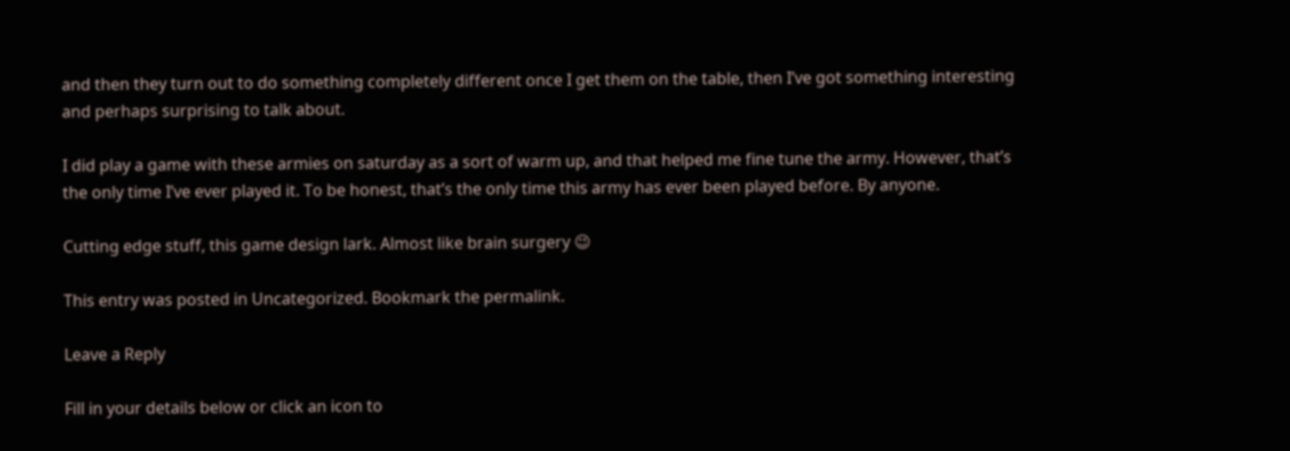and then they turn out to do something completely different once I get them on the table, then I’ve got something interesting  and perhaps surprising to talk about.

I did play a game with these armies on saturday as a sort of warm up, and that helped me fine tune the army. However, that’s the only time I’ve ever played it. To be honest, that’s the only time this army has ever been played before. By anyone.

Cutting edge stuff, this game design lark. Almost like brain surgery 😉

This entry was posted in Uncategorized. Bookmark the permalink.

Leave a Reply

Fill in your details below or click an icon to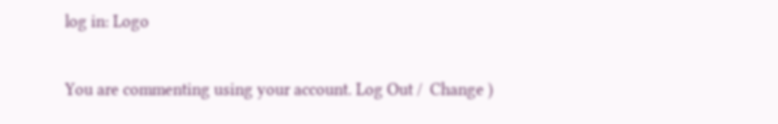log in: Logo

You are commenting using your account. Log Out /  Change )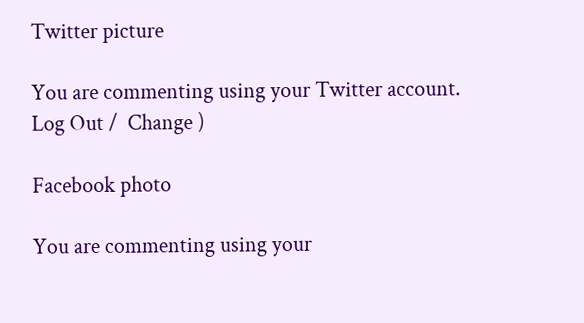Twitter picture

You are commenting using your Twitter account. Log Out /  Change )

Facebook photo

You are commenting using your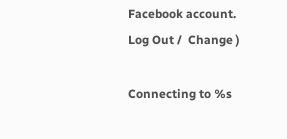Facebook account. Log Out /  Change )

Connecting to %s